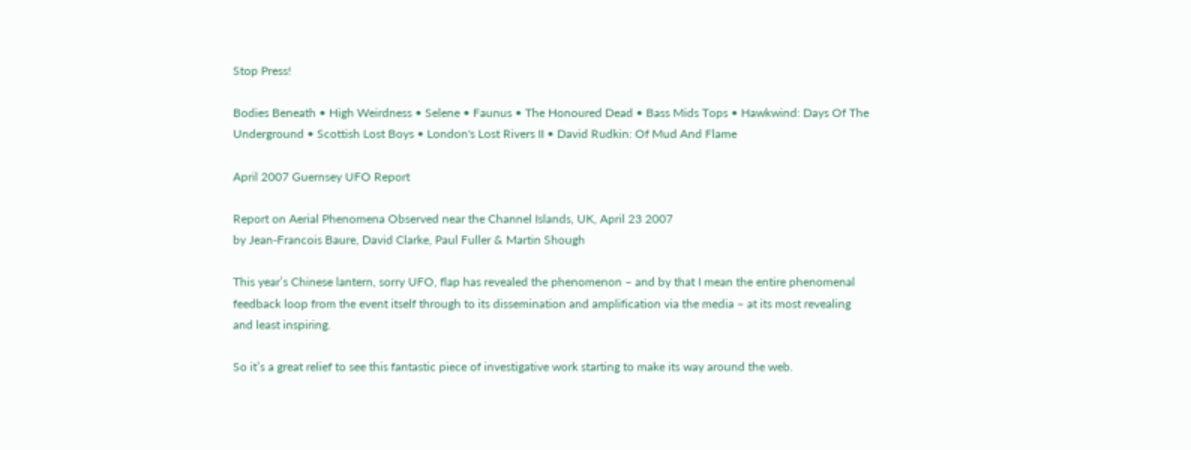Stop Press!

Bodies Beneath • High Weirdness • Selene • Faunus • The Honoured Dead • Bass Mids Tops • Hawkwind: Days Of The Underground • Scottish Lost Boys • London's Lost Rivers II • David Rudkin: Of Mud And Flame

April 2007 Guernsey UFO Report

Report on Aerial Phenomena Observed near the Channel Islands, UK, April 23 2007
by Jean-Francois Baure, David Clarke, Paul Fuller & Martin Shough

This year’s Chinese lantern, sorry UFO, flap has revealed the phenomenon – and by that I mean the entire phenomenal feedback loop from the event itself through to its dissemination and amplification via the media – at its most revealing and least inspiring.

So it’s a great relief to see this fantastic piece of investigative work starting to make its way around the web.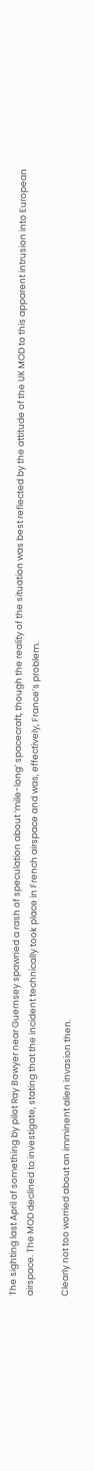The sighting last April of something by pilot Ray Bowyer near Guernsey spawned a rash of speculation about ‘mile-long’ spacecraft, though the reality of the situation was best reflected by the attitude of the UK MOD to this apparent intrusion into European airspace. The MOD declined to investigate, stating that the incident technically took place in French airspace and was, effectively, France’s problem.

Clearly not too worried about an imminent alien invasion then.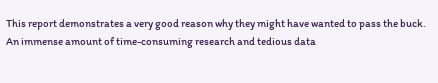This report demonstrates a very good reason why they might have wanted to pass the buck. An immense amount of time-consuming research and tedious data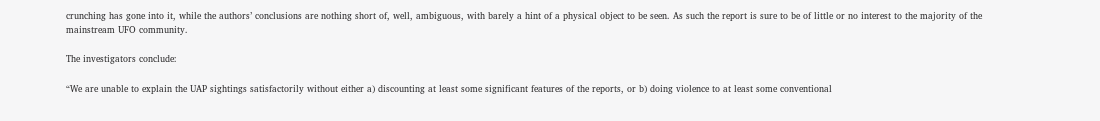crunching has gone into it, while the authors’ conclusions are nothing short of, well, ambiguous, with barely a hint of a physical object to be seen. As such the report is sure to be of little or no interest to the majority of the mainstream UFO community.

The investigators conclude:

“We are unable to explain the UAP sightings satisfactorily without either a) discounting at least some significant features of the reports, or b) doing violence to at least some conventional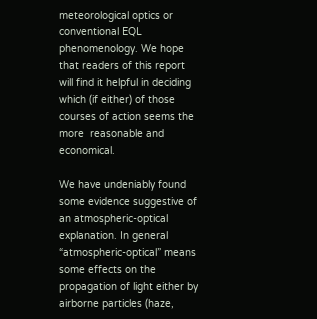meteorological optics or conventional EQL phenomenology. We hope that readers of this report will find it helpful in deciding which (if either) of those courses of action seems the more  reasonable and economical.

We have undeniably found some evidence suggestive of an atmospheric-optical explanation. In general “atmospheric-optical” means some effects on the propagation of light either by airborne particles (haze,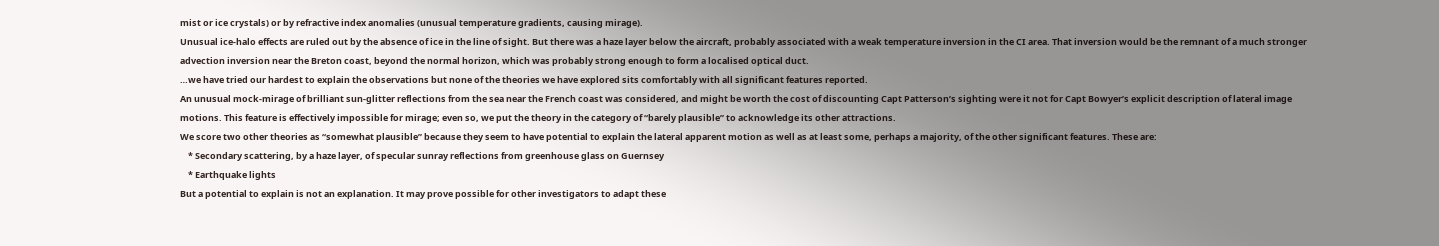mist or ice crystals) or by refractive index anomalies (unusual temperature gradients, causing mirage).
Unusual ice-halo effects are ruled out by the absence of ice in the line of sight. But there was a haze layer below the aircraft, probably associated with a weak temperature inversion in the CI area. That inversion would be the remnant of a much stronger advection inversion near the Breton coast, beyond the normal horizon, which was probably strong enough to form a localised optical duct.
…we have tried our hardest to explain the observations but none of the theories we have explored sits comfortably with all significant features reported.
An unusual mock-mirage of brilliant sun-glitter reflections from the sea near the French coast was considered, and might be worth the cost of discounting Capt Patterson’s sighting were it not for Capt Bowyer’s explicit description of lateral image motions. This feature is effectively impossible for mirage; even so, we put the theory in the category of “barely plausible” to acknowledge its other attractions.
We score two other theories as “somewhat plausible” because they seem to have potential to explain the lateral apparent motion as well as at least some, perhaps a majority, of the other significant features. These are:
    * Secondary scattering, by a haze layer, of specular sunray reflections from greenhouse glass on Guernsey
    * Earthquake lights
But a potential to explain is not an explanation. It may prove possible for other investigators to adapt these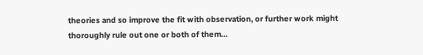theories and so improve the fit with observation, or further work might thoroughly rule out one or both of them…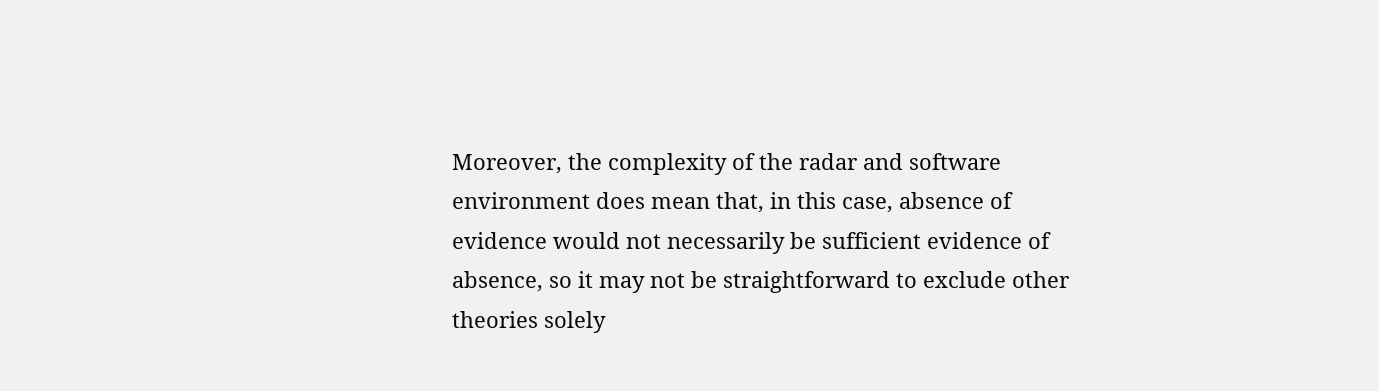Moreover, the complexity of the radar and software environment does mean that, in this case, absence of evidence would not necessarily be sufficient evidence of absence, so it may not be straightforward to exclude other theories solely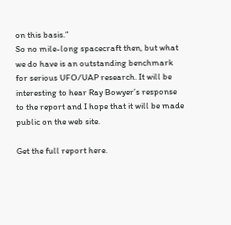on this basis.”
So no mile-long spacecraft then, but what we do have is an outstanding benchmark for serious UFO/UAP research. It will be interesting to hear Ray Bowyer’s response to the report and I hope that it will be made public on the web site.

Get the full report here.